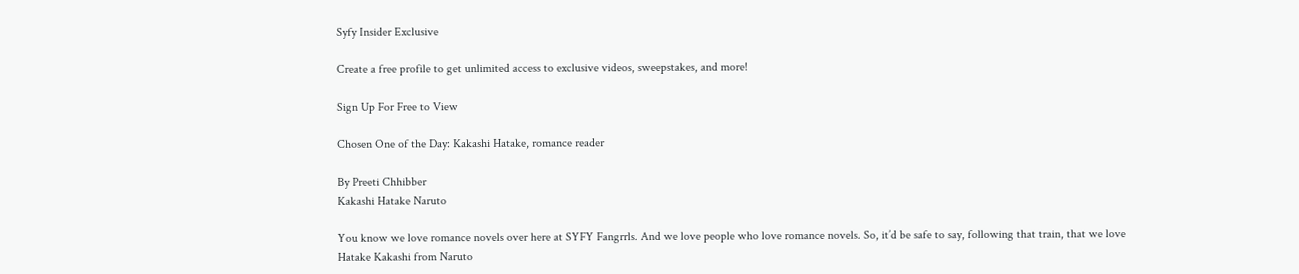Syfy Insider Exclusive

Create a free profile to get unlimited access to exclusive videos, sweepstakes, and more!

Sign Up For Free to View

Chosen One of the Day: Kakashi Hatake, romance reader

By Preeti Chhibber
Kakashi Hatake Naruto

You know we love romance novels over here at SYFY Fangrrls. And we love people who love romance novels. So, it’d be safe to say, following that train, that we love Hatake Kakashi from Naruto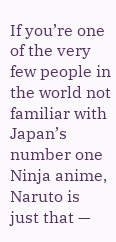If you’re one of the very few people in the world not familiar with Japan’s number one Ninja anime, Naruto is just that —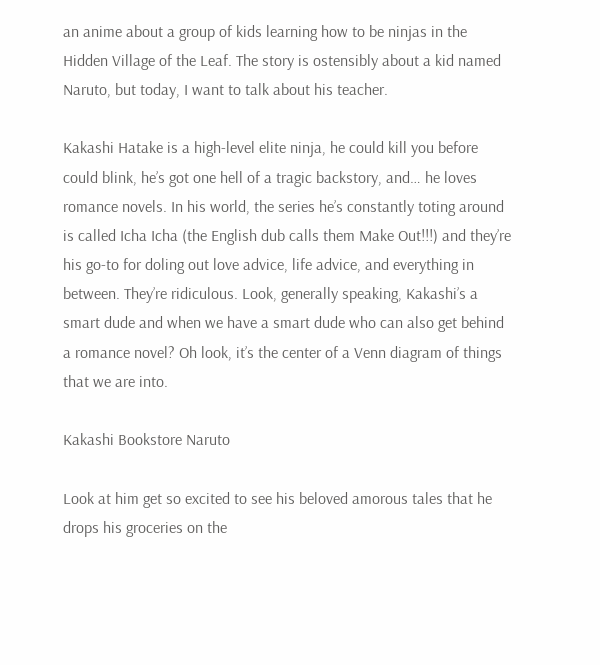an anime about a group of kids learning how to be ninjas in the Hidden Village of the Leaf. The story is ostensibly about a kid named Naruto, but today, I want to talk about his teacher.

Kakashi Hatake is a high-level elite ninja, he could kill you before could blink, he’s got one hell of a tragic backstory, and… he loves romance novels. In his world, the series he’s constantly toting around is called Icha Icha (the English dub calls them Make Out!!!) and they’re his go-to for doling out love advice, life advice, and everything in between. They’re ridiculous. Look, generally speaking, Kakashi’s a smart dude and when we have a smart dude who can also get behind a romance novel? Oh look, it’s the center of a Venn diagram of things that we are into.

Kakashi Bookstore Naruto

Look at him get so excited to see his beloved amorous tales that he drops his groceries on the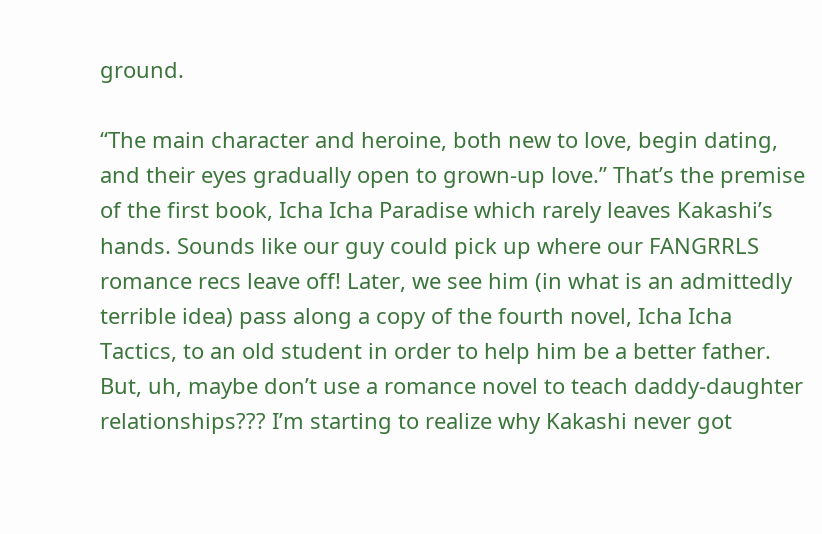ground.

“The main character and heroine, both new to love, begin dating, and their eyes gradually open to grown-up love.” That’s the premise of the first book, Icha Icha Paradise which rarely leaves Kakashi’s hands. Sounds like our guy could pick up where our FANGRRLS romance recs leave off! Later, we see him (in what is an admittedly terrible idea) pass along a copy of the fourth novel, Icha Icha Tactics, to an old student in order to help him be a better father. But, uh, maybe don’t use a romance novel to teach daddy-daughter relationships??? I’m starting to realize why Kakashi never got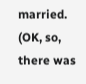married. (OK, so, there was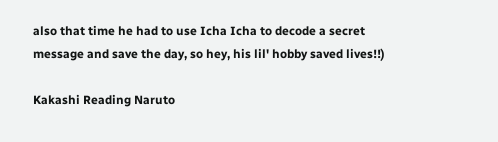also that time he had to use Icha Icha to decode a secret message and save the day, so hey, his lil' hobby saved lives!!)

Kakashi Reading Naruto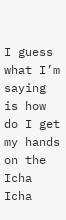I guess what I’m saying is how do I get my hands on the Icha Icha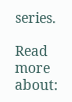series.

Read more about: